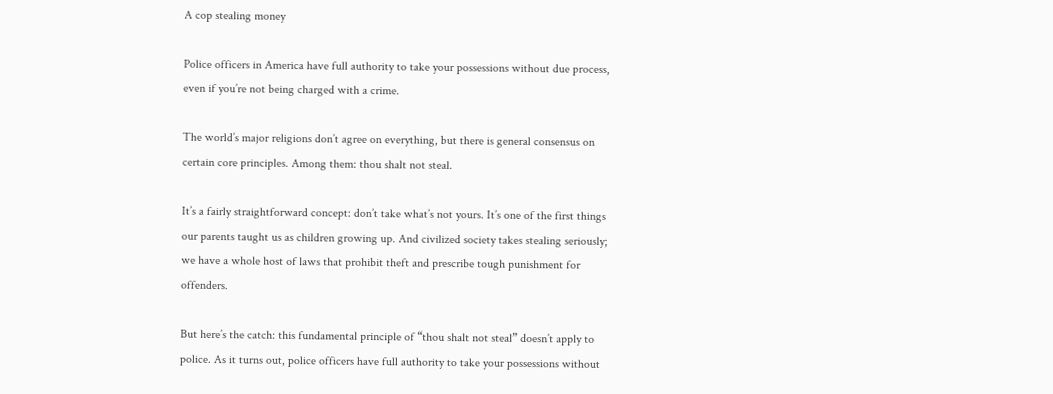A cop stealing money

Police officers in America have full authority to take your possessions without due process, even if you’re not being charged with a crime.

The world’s major religions don’t agree on everything, but there is general consensus on certain core principles. Among them: thou shalt not steal.

It’s a fairly straightforward concept: don’t take what’s not yours. It’s one of the first things our parents taught us as children growing up. And civilized society takes stealing seriously; we have a whole host of laws that prohibit theft and prescribe tough punishment for offenders.

But here’s the catch: this fundamental principle of “thou shalt not steal” doesn’t apply to police. As it turns out, police officers have full authority to take your possessions without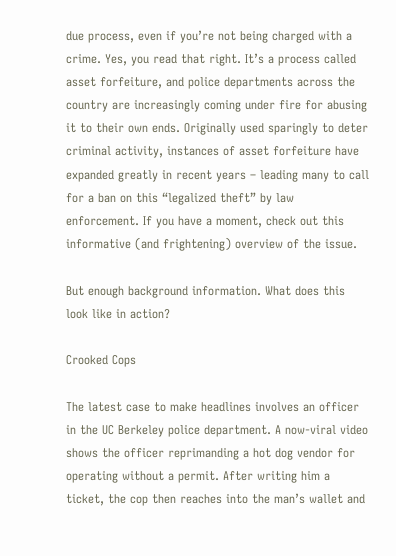due process, even if you’re not being charged with a crime. Yes, you read that right. It’s a process called asset forfeiture, and police departments across the country are increasingly coming under fire for abusing it to their own ends. Originally used sparingly to deter criminal activity, instances of asset forfeiture have expanded greatly in recent years – leading many to call for a ban on this “legalized theft” by law enforcement. If you have a moment, check out this informative (and frightening) overview of the issue.

But enough background information. What does this look like in action?

Crooked Cops

The latest case to make headlines involves an officer in the UC Berkeley police department. A now-viral video shows the officer reprimanding a hot dog vendor for operating without a permit. After writing him a ticket, the cop then reaches into the man’s wallet and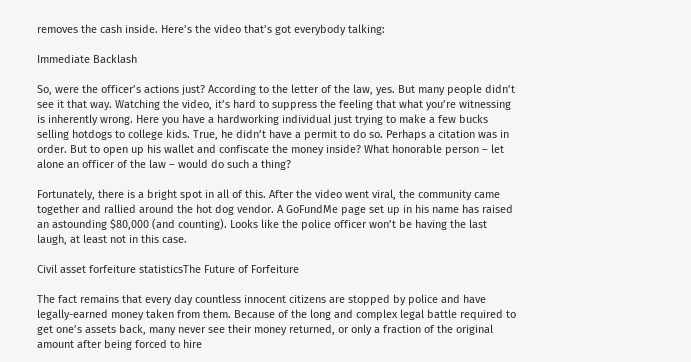removes the cash inside. Here’s the video that’s got everybody talking:

Immediate Backlash

So, were the officer’s actions just? According to the letter of the law, yes. But many people didn’t see it that way. Watching the video, it’s hard to suppress the feeling that what you’re witnessing is inherently wrong. Here you have a hardworking individual just trying to make a few bucks selling hotdogs to college kids. True, he didn’t have a permit to do so. Perhaps a citation was in order. But to open up his wallet and confiscate the money inside? What honorable person – let alone an officer of the law – would do such a thing?

Fortunately, there is a bright spot in all of this. After the video went viral, the community came together and rallied around the hot dog vendor. A GoFundMe page set up in his name has raised an astounding $80,000 (and counting). Looks like the police officer won’t be having the last laugh, at least not in this case.

Civil asset forfeiture statisticsThe Future of Forfeiture

The fact remains that every day countless innocent citizens are stopped by police and have legally-earned money taken from them. Because of the long and complex legal battle required to get one’s assets back, many never see their money returned, or only a fraction of the original amount after being forced to hire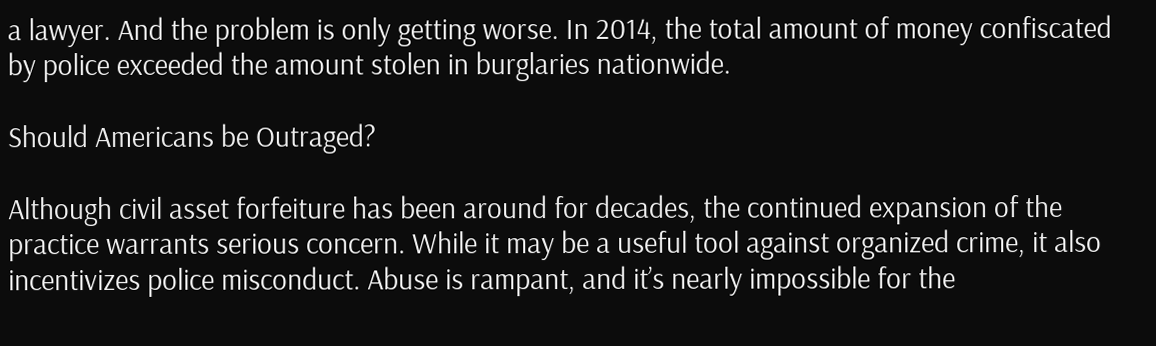a lawyer. And the problem is only getting worse. In 2014, the total amount of money confiscated by police exceeded the amount stolen in burglaries nationwide.

Should Americans be Outraged?

Although civil asset forfeiture has been around for decades, the continued expansion of the practice warrants serious concern. While it may be a useful tool against organized crime, it also incentivizes police misconduct. Abuse is rampant, and it’s nearly impossible for the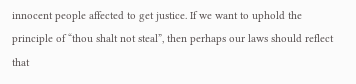innocent people affected to get justice. If we want to uphold the principle of “thou shalt not steal”, then perhaps our laws should reflect that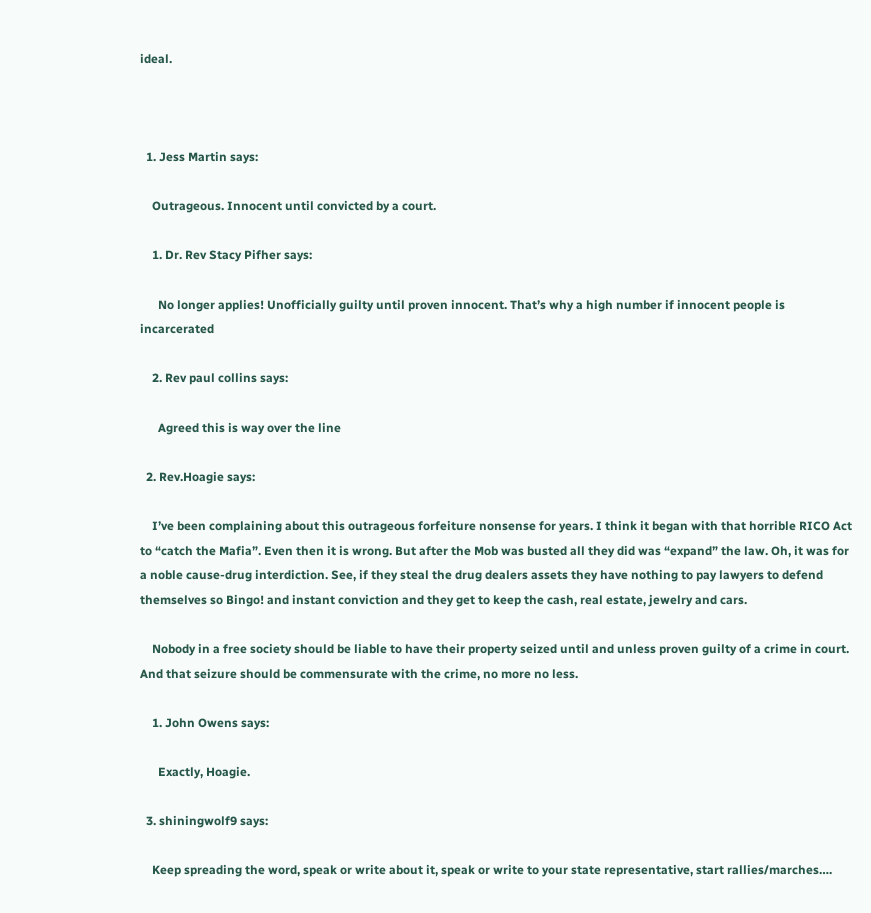ideal.



  1. Jess Martin says:

    Outrageous. Innocent until convicted by a court.

    1. Dr. Rev Stacy Pifher says:

      No longer applies! Unofficially guilty until proven innocent. That’s why a high number if innocent people is incarcerated

    2. Rev paul collins says:

      Agreed this is way over the line

  2. Rev.Hoagie says:

    I’ve been complaining about this outrageous forfeiture nonsense for years. I think it began with that horrible RICO Act to “catch the Mafia”. Even then it is wrong. But after the Mob was busted all they did was “expand” the law. Oh, it was for a noble cause-drug interdiction. See, if they steal the drug dealers assets they have nothing to pay lawyers to defend themselves so Bingo! and instant conviction and they get to keep the cash, real estate, jewelry and cars.

    Nobody in a free society should be liable to have their property seized until and unless proven guilty of a crime in court. And that seizure should be commensurate with the crime, no more no less.

    1. John Owens says:

      Exactly, Hoagie.

  3. shiningwolf9 says:

    Keep spreading the word, speak or write about it, speak or write to your state representative, start rallies/marches….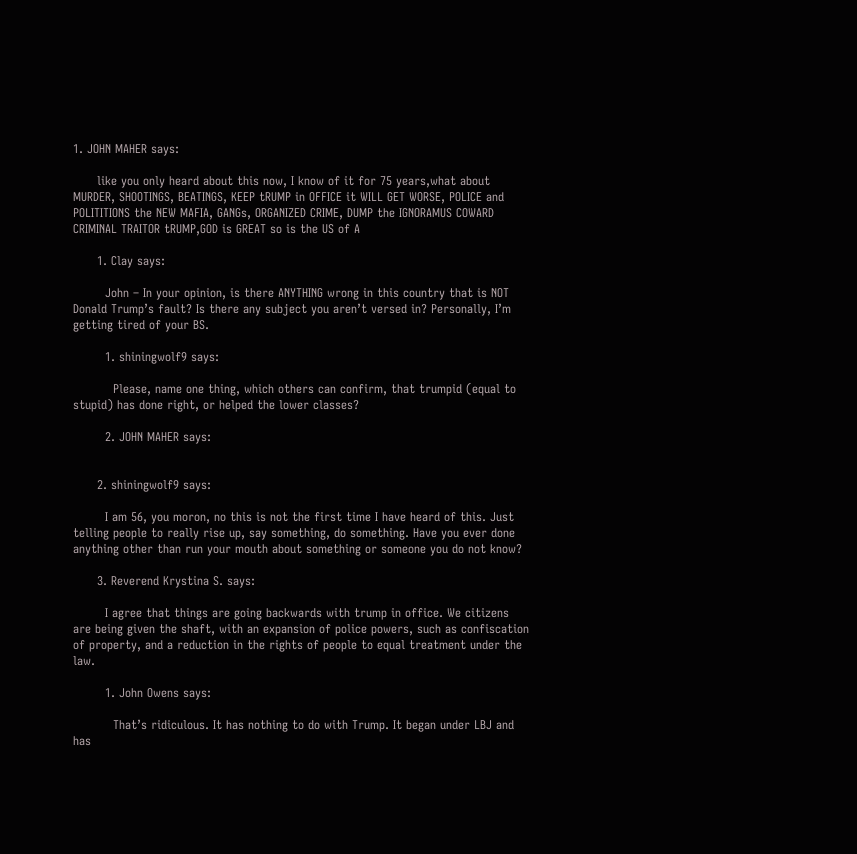1. JOHN MAHER says:

      like you only heard about this now, I know of it for 75 years,what about MURDER, SHOOTINGS, BEATINGS, KEEP tRUMP in OFFICE it WILL GET WORSE, POLICE and POLITITIONS the NEW MAFIA, GANGs, ORGANIZED CRIME, DUMP the IGNORAMUS COWARD CRIMINAL TRAITOR tRUMP,GOD is GREAT so is the US of A

      1. Clay says:

        John – In your opinion, is there ANYTHING wrong in this country that is NOT Donald Trump’s fault? Is there any subject you aren’t versed in? Personally, I’m getting tired of your BS.

        1. shiningwolf9 says:

          Please, name one thing, which others can confirm, that trumpid (equal to stupid) has done right, or helped the lower classes?

        2. JOHN MAHER says:


      2. shiningwolf9 says:

        I am 56, you moron, no this is not the first time I have heard of this. Just telling people to really rise up, say something, do something. Have you ever done anything other than run your mouth about something or someone you do not know?

      3. Reverend Krystina S. says:

        I agree that things are going backwards with trump in office. We citizens are being given the shaft, with an expansion of police powers, such as confiscation of property, and a reduction in the rights of people to equal treatment under the law.

        1. John Owens says:

          That’s ridiculous. It has nothing to do with Trump. It began under LBJ and has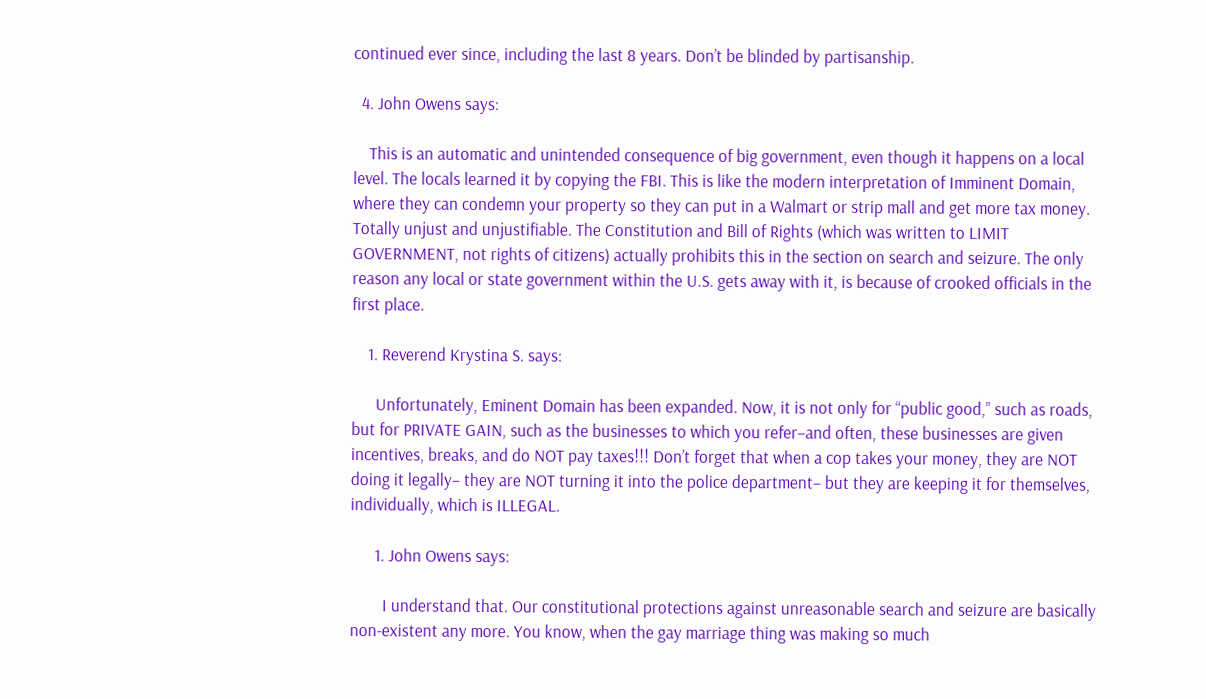continued ever since, including the last 8 years. Don’t be blinded by partisanship.

  4. John Owens says:

    This is an automatic and unintended consequence of big government, even though it happens on a local level. The locals learned it by copying the FBI. This is like the modern interpretation of Imminent Domain, where they can condemn your property so they can put in a Walmart or strip mall and get more tax money. Totally unjust and unjustifiable. The Constitution and Bill of Rights (which was written to LIMIT GOVERNMENT, not rights of citizens) actually prohibits this in the section on search and seizure. The only reason any local or state government within the U.S. gets away with it, is because of crooked officials in the first place.

    1. Reverend Krystina S. says:

      Unfortunately, Eminent Domain has been expanded. Now, it is not only for “public good,” such as roads, but for PRIVATE GAIN, such as the businesses to which you refer–and often, these businesses are given incentives, breaks, and do NOT pay taxes!!! Don’t forget that when a cop takes your money, they are NOT doing it legally– they are NOT turning it into the police department– but they are keeping it for themselves, individually, which is ILLEGAL.

      1. John Owens says:

        I understand that. Our constitutional protections against unreasonable search and seizure are basically non-existent any more. You know, when the gay marriage thing was making so much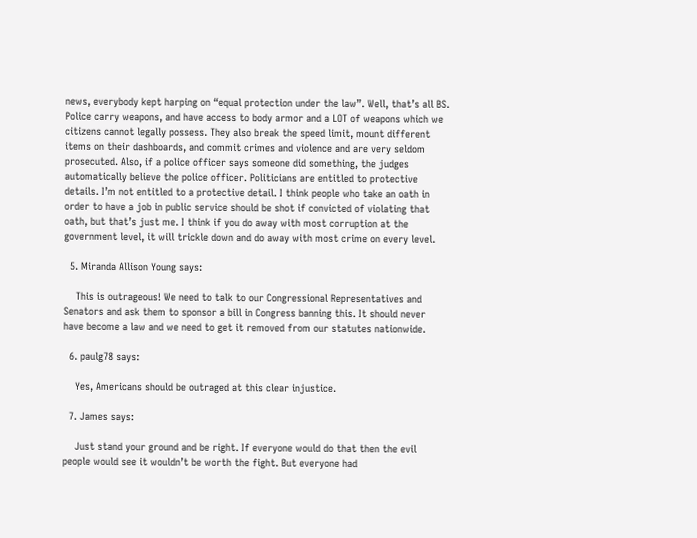news, everybody kept harping on “equal protection under the law”. Well, that’s all BS. Police carry weapons, and have access to body armor and a LOT of weapons which we citizens cannot legally possess. They also break the speed limit, mount different items on their dashboards, and commit crimes and violence and are very seldom prosecuted. Also, if a police officer says someone did something, the judges automatically believe the police officer. Politicians are entitled to protective details. I’m not entitled to a protective detail. I think people who take an oath in order to have a job in public service should be shot if convicted of violating that oath, but that’s just me. I think if you do away with most corruption at the government level, it will trickle down and do away with most crime on every level.

  5. Miranda Allison Young says:

    This is outrageous! We need to talk to our Congressional Representatives and Senators and ask them to sponsor a bill in Congress banning this. It should never have become a law and we need to get it removed from our statutes nationwide.

  6. paulg78 says:

    Yes, Americans should be outraged at this clear injustice.

  7. James says:

    Just stand your ground and be right. If everyone would do that then the evil people would see it wouldn’t be worth the fight. But everyone had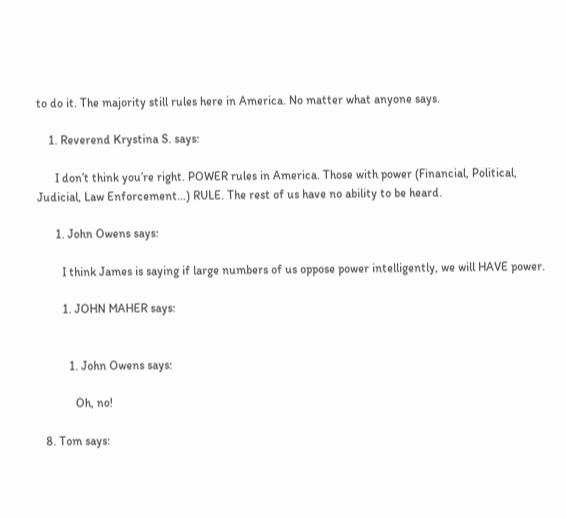to do it. The majority still rules here in America. No matter what anyone says.

    1. Reverend Krystina S. says:

      I don’t think you’re right. POWER rules in America. Those with power (Financial, Political, Judicial, Law Enforcement…) RULE. The rest of us have no ability to be heard.

      1. John Owens says:

        I think James is saying if large numbers of us oppose power intelligently, we will HAVE power.

        1. JOHN MAHER says:


          1. John Owens says:

            Oh, no!

  8. Tom says: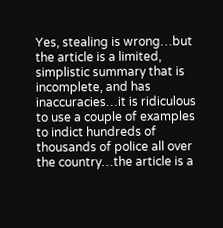Yes, stealing is wrong…but the article is a limited, simplistic summary that is incomplete, and has inaccuracies…it is ridiculous to use a couple of examples to indict hundreds of thousands of police all over the country…the article is a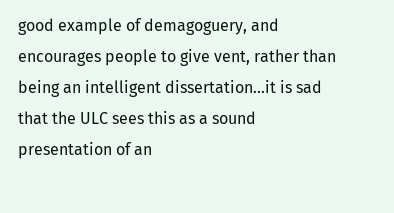good example of demagoguery, and encourages people to give vent, rather than being an intelligent dissertation…it is sad that the ULC sees this as a sound presentation of an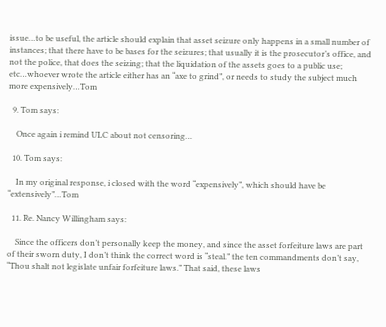issue…to be useful, the article should explain that asset seizure only happens in a small number of instances; that there have to be bases for the seizures; that usually it is the prosecutor’s office, and not the police, that does the seizing; that the liquidation of the assets goes to a public use; etc…whoever wrote the article either has an “axe to grind”, or needs to study the subject much more expensively…Tom

  9. Tom says:

    Once again i remind ULC about not censoring…

  10. Tom says:

    In my original response, i closed with the word “expensively”, which should have be “extensively”…Tom

  11. Re. Nancy Willingham says:

    Since the officers don’t personally keep the money, and since the asset forfeiture laws are part of their sworn duty, I don’t think the correct word is “steal.” the ten commandments don’t say, “Thou shalt not legislate unfair forfeiture laws.” That said, these laws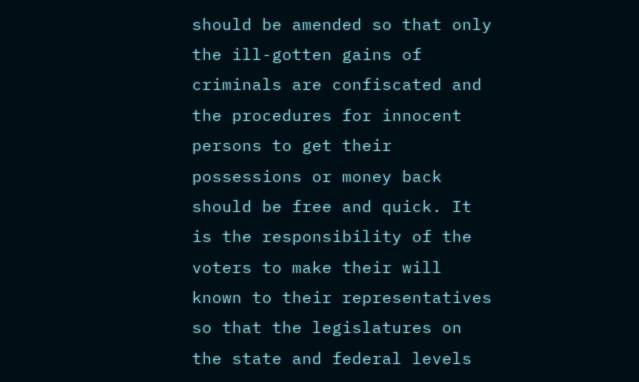should be amended so that only the ill-gotten gains of criminals are confiscated and the procedures for innocent persons to get their possessions or money back should be free and quick. It is the responsibility of the voters to make their will known to their representatives so that the legislatures on the state and federal levels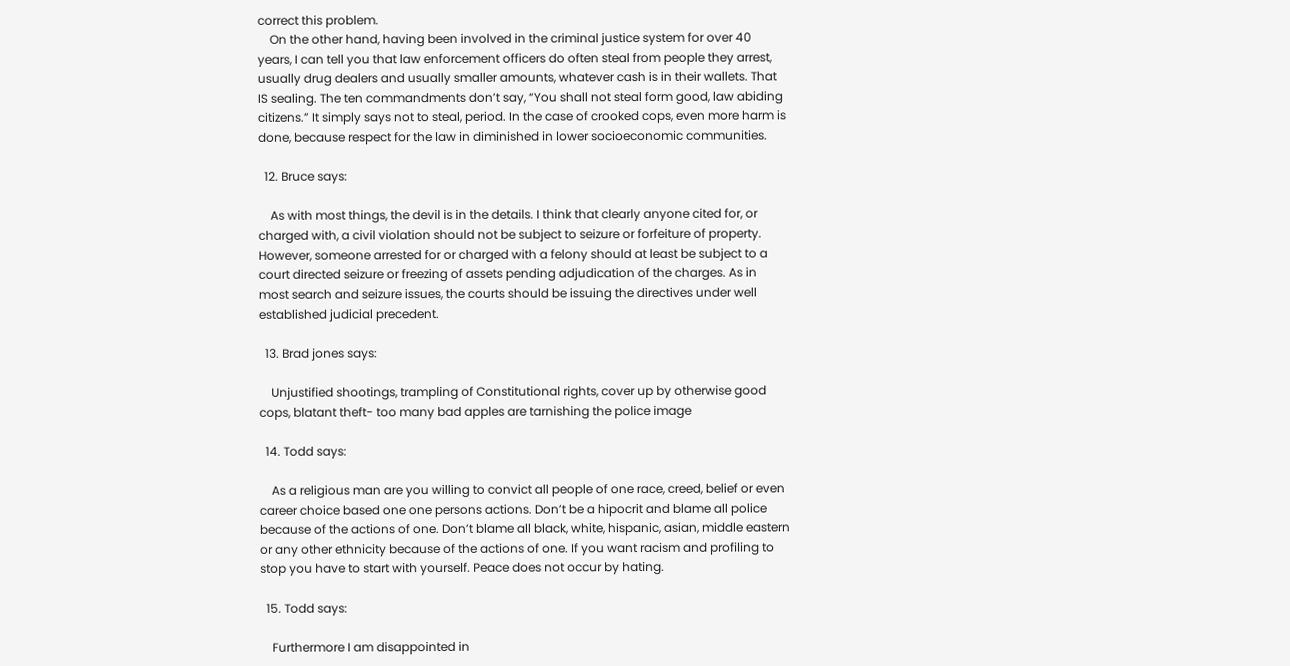correct this problem.
    On the other hand, having been involved in the criminal justice system for over 40 years, I can tell you that law enforcement officers do often steal from people they arrest, usually drug dealers and usually smaller amounts, whatever cash is in their wallets. That IS sealing. The ten commandments don’t say, “You shall not steal form good, law abiding citizens.” It simply says not to steal, period. In the case of crooked cops, even more harm is done, because respect for the law in diminished in lower socioeconomic communities.

  12. Bruce says:

    As with most things, the devil is in the details. I think that clearly anyone cited for, or charged with, a civil violation should not be subject to seizure or forfeiture of property. However, someone arrested for or charged with a felony should at least be subject to a court directed seizure or freezing of assets pending adjudication of the charges. As in most search and seizure issues, the courts should be issuing the directives under well established judicial precedent.

  13. Brad jones says:

    Unjustified shootings, trampling of Constitutional rights, cover up by otherwise good cops, blatant theft- too many bad apples are tarnishing the police image

  14. Todd says:

    As a religious man are you willing to convict all people of one race, creed, belief or even career choice based one one persons actions. Don’t be a hipocrit and blame all police because of the actions of one. Don’t blame all black, white, hispanic, asian, middle eastern or any other ethnicity because of the actions of one. If you want racism and profiling to stop you have to start with yourself. Peace does not occur by hating.

  15. Todd says:

    Furthermore I am disappointed in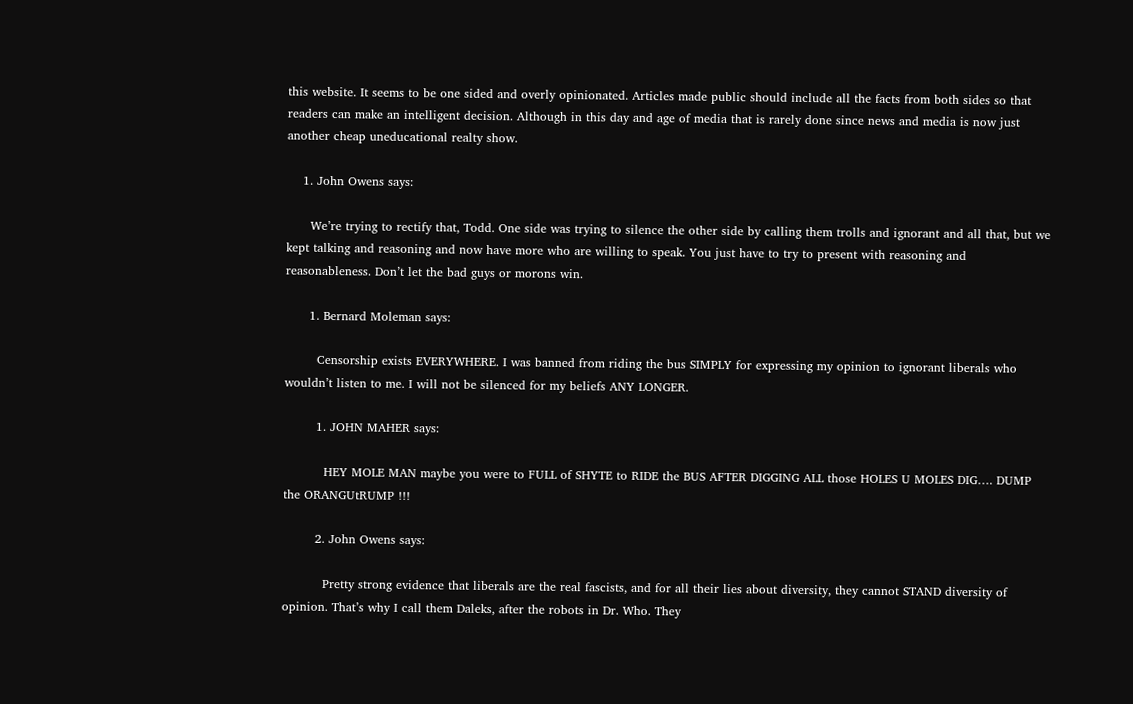this website. It seems to be one sided and overly opinionated. Articles made public should include all the facts from both sides so that readers can make an intelligent decision. Although in this day and age of media that is rarely done since news and media is now just another cheap uneducational realty show.

    1. John Owens says:

      We’re trying to rectify that, Todd. One side was trying to silence the other side by calling them trolls and ignorant and all that, but we kept talking and reasoning and now have more who are willing to speak. You just have to try to present with reasoning and reasonableness. Don’t let the bad guys or morons win.

      1. Bernard Moleman says:

        Censorship exists EVERYWHERE. I was banned from riding the bus SIMPLY for expressing my opinion to ignorant liberals who wouldn’t listen to me. I will not be silenced for my beliefs ANY LONGER.

        1. JOHN MAHER says:

          HEY MOLE MAN maybe you were to FULL of SHYTE to RIDE the BUS AFTER DIGGING ALL those HOLES U MOLES DIG…. DUMP the ORANGUtRUMP !!!

        2. John Owens says:

          Pretty strong evidence that liberals are the real fascists, and for all their lies about diversity, they cannot STAND diversity of opinion. That’s why I call them Daleks, after the robots in Dr. Who. They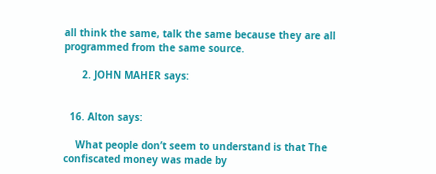all think the same, talk the same because they are all programmed from the same source.

      2. JOHN MAHER says:


  16. Alton says:

    What people don’t seem to understand is that The confiscated money was made by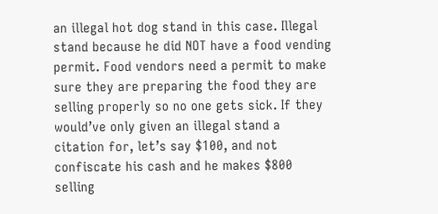an illegal hot dog stand in this case. Illegal stand because he did NOT have a food vending permit. Food vendors need a permit to make sure they are preparing the food they are selling properly so no one gets sick. If they would’ve only given an illegal stand a citation for, let’s say $100, and not confiscate his cash and he makes $800 selling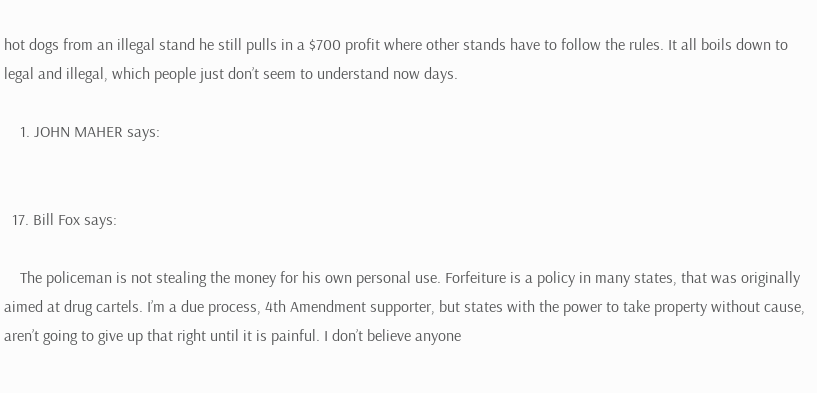hot dogs from an illegal stand he still pulls in a $700 profit where other stands have to follow the rules. It all boils down to legal and illegal, which people just don’t seem to understand now days.

    1. JOHN MAHER says:


  17. Bill Fox says:

    The policeman is not stealing the money for his own personal use. Forfeiture is a policy in many states, that was originally aimed at drug cartels. I’m a due process, 4th Amendment supporter, but states with the power to take property without cause, aren’t going to give up that right until it is painful. I don’t believe anyone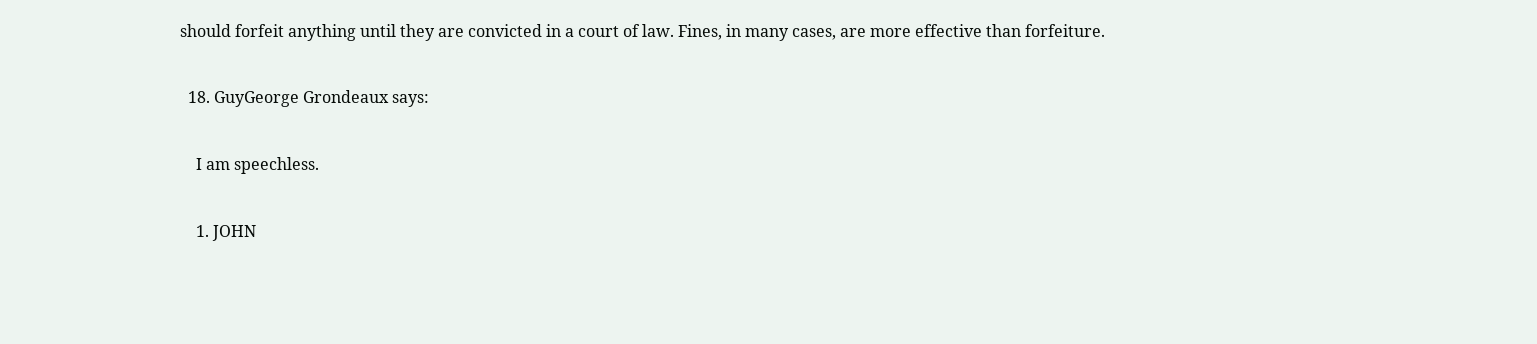should forfeit anything until they are convicted in a court of law. Fines, in many cases, are more effective than forfeiture.

  18. GuyGeorge Grondeaux says:

    I am speechless.

    1. JOHN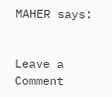MAHER says:


Leave a Comment